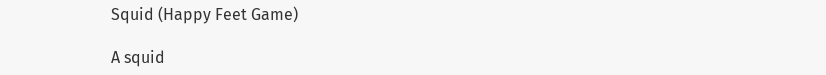Squid (Happy Feet Game)

A squid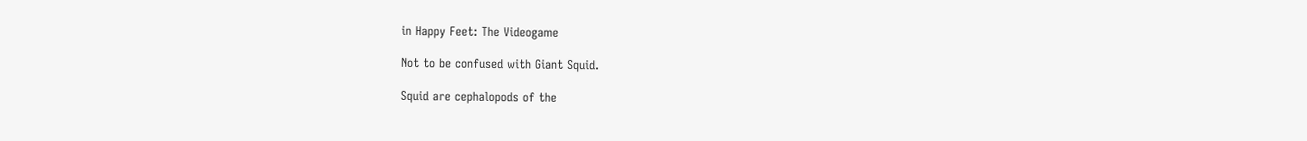in Happy Feet: The Videogame

Not to be confused with Giant Squid.

Squid are cephalopods of the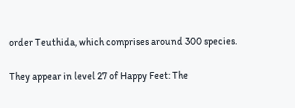order Teuthida, which comprises around 300 species.

They appear in level 27 of Happy Feet: The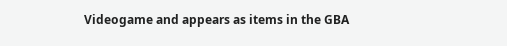Videogame and appears as items in the GBA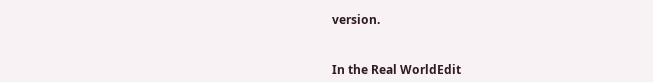version.


In the Real WorldEdit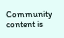Community content is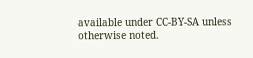available under CC-BY-SA unless otherwise noted.